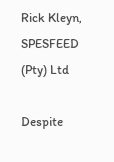Rick Kleyn, SPESFEED (Pty) Ltd

Despite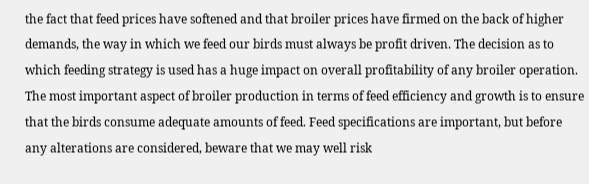the fact that feed prices have softened and that broiler prices have firmed on the back of higher demands, the way in which we feed our birds must always be profit driven. The decision as to which feeding strategy is used has a huge impact on overall profitability of any broiler operation. The most important aspect of broiler production in terms of feed efficiency and growth is to ensure that the birds consume adequate amounts of feed. Feed specifications are important, but before any alterations are considered, beware that we may well risk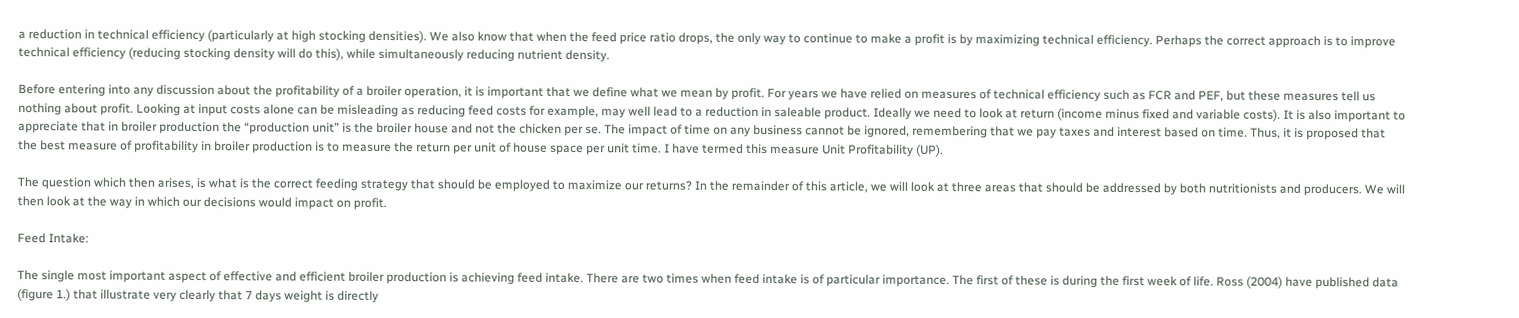a reduction in technical efficiency (particularly at high stocking densities). We also know that when the feed price ratio drops, the only way to continue to make a profit is by maximizing technical efficiency. Perhaps the correct approach is to improve technical efficiency (reducing stocking density will do this), while simultaneously reducing nutrient density.

Before entering into any discussion about the profitability of a broiler operation, it is important that we define what we mean by profit. For years we have relied on measures of technical efficiency such as FCR and PEF, but these measures tell us nothing about profit. Looking at input costs alone can be misleading as reducing feed costs for example, may well lead to a reduction in saleable product. Ideally we need to look at return (income minus fixed and variable costs). It is also important to appreciate that in broiler production the “production unit” is the broiler house and not the chicken per se. The impact of time on any business cannot be ignored, remembering that we pay taxes and interest based on time. Thus, it is proposed that the best measure of profitability in broiler production is to measure the return per unit of house space per unit time. I have termed this measure Unit Profitability (UP).

The question which then arises, is what is the correct feeding strategy that should be employed to maximize our returns? In the remainder of this article, we will look at three areas that should be addressed by both nutritionists and producers. We will then look at the way in which our decisions would impact on profit.

Feed Intake:

The single most important aspect of effective and efficient broiler production is achieving feed intake. There are two times when feed intake is of particular importance. The first of these is during the first week of life. Ross (2004) have published data (figure 1.) that illustrate very clearly that 7 days weight is directly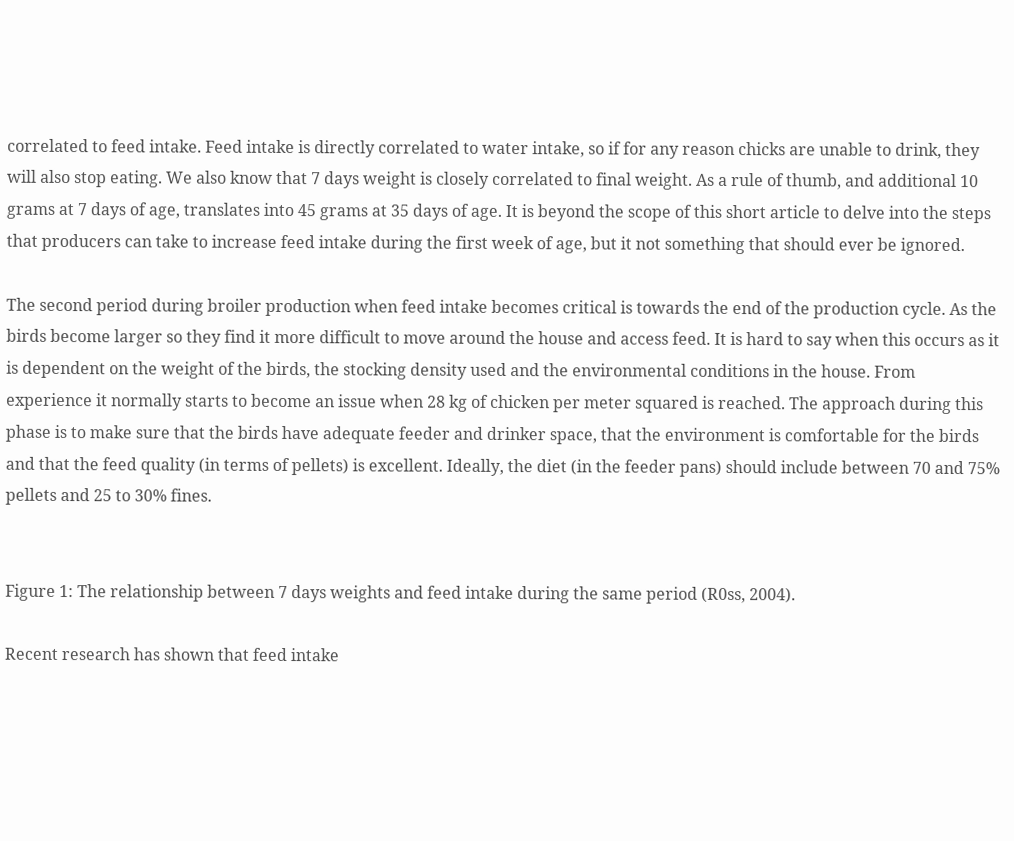correlated to feed intake. Feed intake is directly correlated to water intake, so if for any reason chicks are unable to drink, they will also stop eating. We also know that 7 days weight is closely correlated to final weight. As a rule of thumb, and additional 10 grams at 7 days of age, translates into 45 grams at 35 days of age. It is beyond the scope of this short article to delve into the steps that producers can take to increase feed intake during the first week of age, but it not something that should ever be ignored.

The second period during broiler production when feed intake becomes critical is towards the end of the production cycle. As the birds become larger so they find it more difficult to move around the house and access feed. It is hard to say when this occurs as it is dependent on the weight of the birds, the stocking density used and the environmental conditions in the house. From experience it normally starts to become an issue when 28 kg of chicken per meter squared is reached. The approach during this phase is to make sure that the birds have adequate feeder and drinker space, that the environment is comfortable for the birds and that the feed quality (in terms of pellets) is excellent. Ideally, the diet (in the feeder pans) should include between 70 and 75% pellets and 25 to 30% fines.


Figure 1: The relationship between 7 days weights and feed intake during the same period (R0ss, 2004).

Recent research has shown that feed intake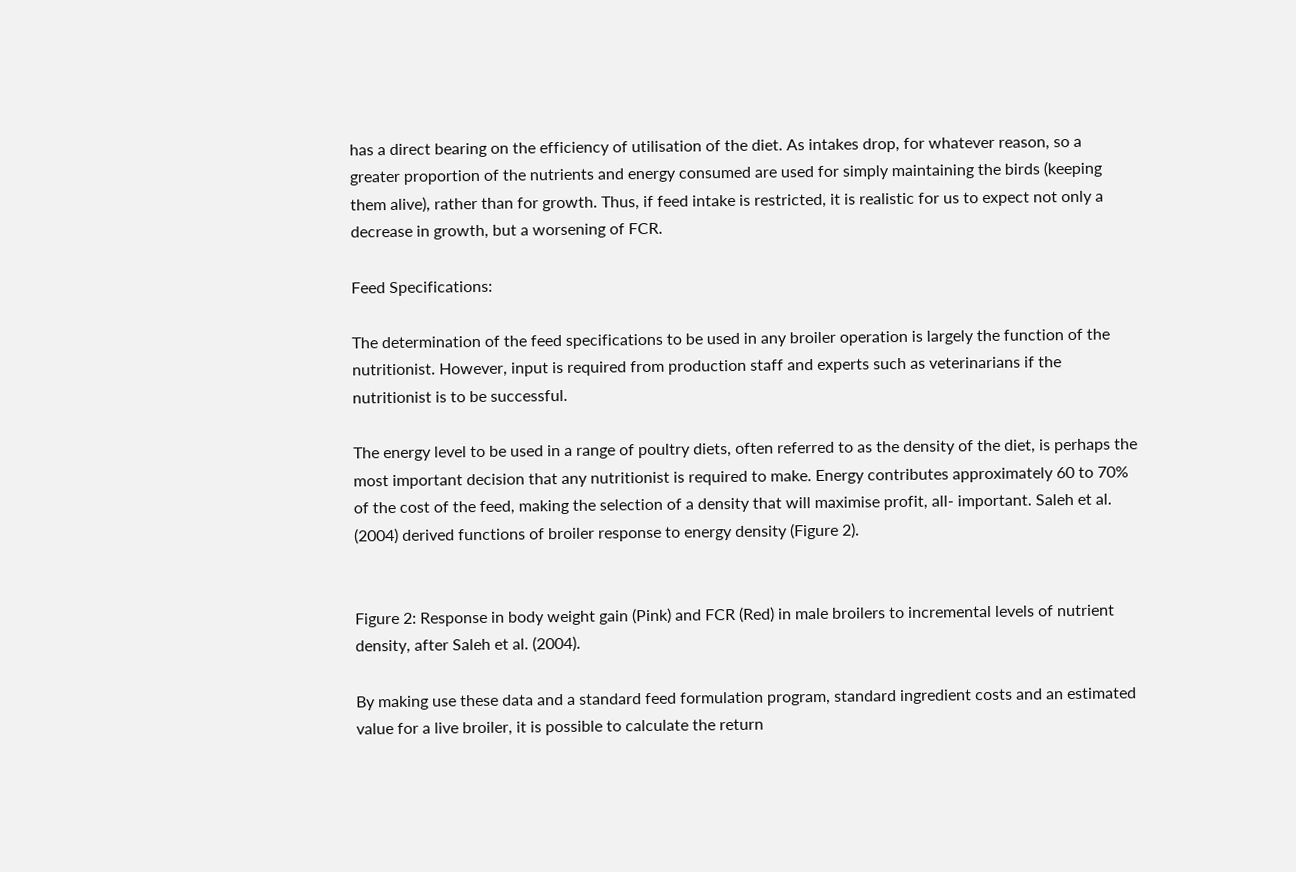has a direct bearing on the efficiency of utilisation of the diet. As intakes drop, for whatever reason, so a greater proportion of the nutrients and energy consumed are used for simply maintaining the birds (keeping them alive), rather than for growth. Thus, if feed intake is restricted, it is realistic for us to expect not only a decrease in growth, but a worsening of FCR.

Feed Specifications:

The determination of the feed specifications to be used in any broiler operation is largely the function of the nutritionist. However, input is required from production staff and experts such as veterinarians if the nutritionist is to be successful.

The energy level to be used in a range of poultry diets, often referred to as the density of the diet, is perhaps the most important decision that any nutritionist is required to make. Energy contributes approximately 60 to 70% of the cost of the feed, making the selection of a density that will maximise profit, all- important. Saleh et al. (2004) derived functions of broiler response to energy density (Figure 2).


Figure 2: Response in body weight gain (Pink) and FCR (Red) in male broilers to incremental levels of nutrient density, after Saleh et al. (2004).

By making use these data and a standard feed formulation program, standard ingredient costs and an estimated value for a live broiler, it is possible to calculate the return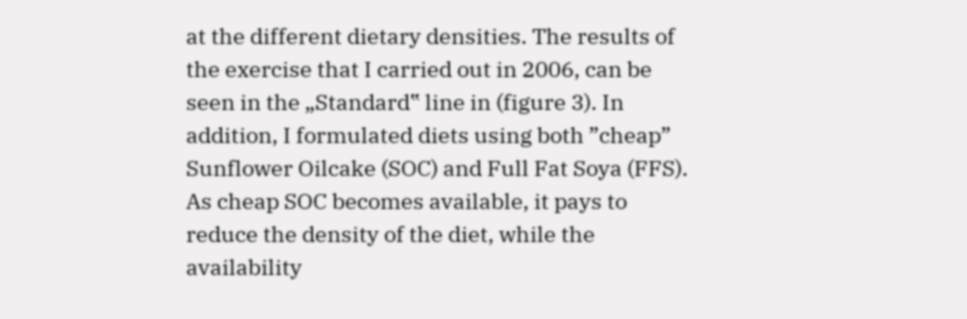at the different dietary densities. The results of the exercise that I carried out in 2006, can be seen in the „Standard‟ line in (figure 3). In addition, I formulated diets using both ”cheap” Sunflower Oilcake (SOC) and Full Fat Soya (FFS). As cheap SOC becomes available, it pays to reduce the density of the diet, while the availability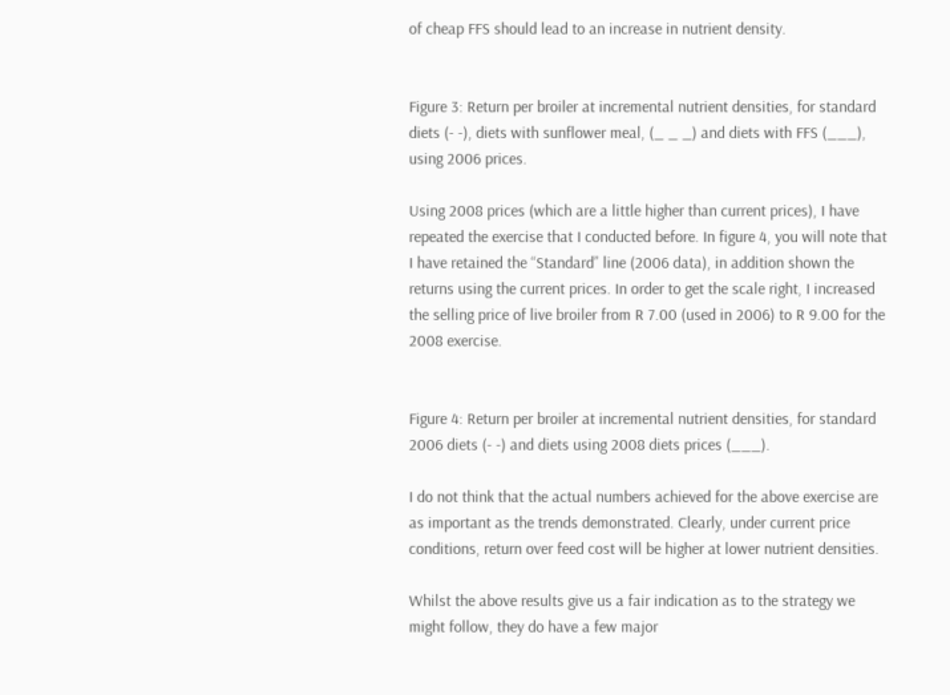of cheap FFS should lead to an increase in nutrient density.


Figure 3: Return per broiler at incremental nutrient densities, for standard diets (- -), diets with sunflower meal, (_ _ _) and diets with FFS (___), using 2006 prices.

Using 2008 prices (which are a little higher than current prices), I have repeated the exercise that I conducted before. In figure 4, you will note that I have retained the “Standard” line (2006 data), in addition shown the returns using the current prices. In order to get the scale right, I increased the selling price of live broiler from R 7.00 (used in 2006) to R 9.00 for the 2008 exercise.


Figure 4: Return per broiler at incremental nutrient densities, for standard 2006 diets (- -) and diets using 2008 diets prices (___).

I do not think that the actual numbers achieved for the above exercise are as important as the trends demonstrated. Clearly, under current price conditions, return over feed cost will be higher at lower nutrient densities.

Whilst the above results give us a fair indication as to the strategy we might follow, they do have a few major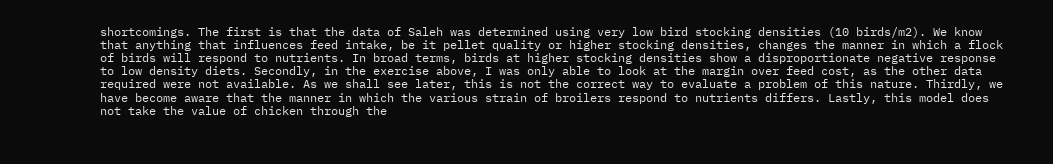shortcomings. The first is that the data of Saleh was determined using very low bird stocking densities (10 birds/m2). We know that anything that influences feed intake, be it pellet quality or higher stocking densities, changes the manner in which a flock of birds will respond to nutrients. In broad terms, birds at higher stocking densities show a disproportionate negative response to low density diets. Secondly, in the exercise above, I was only able to look at the margin over feed cost, as the other data required were not available. As we shall see later, this is not the correct way to evaluate a problem of this nature. Thirdly, we have become aware that the manner in which the various strain of broilers respond to nutrients differs. Lastly, this model does not take the value of chicken through the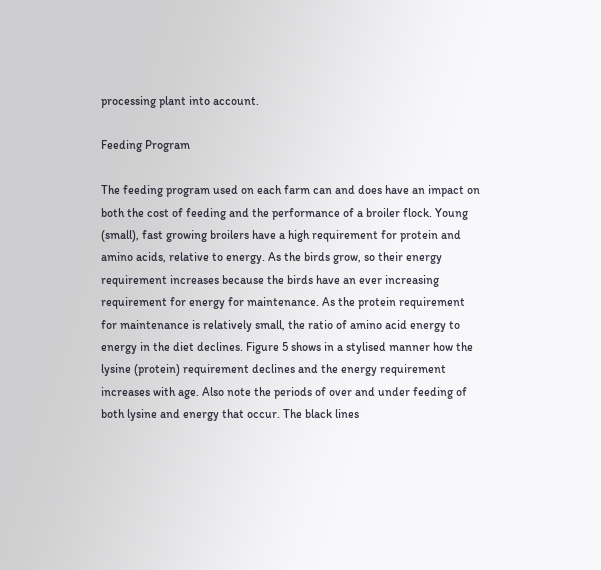processing plant into account.

Feeding Program

The feeding program used on each farm can and does have an impact on both the cost of feeding and the performance of a broiler flock. Young (small), fast growing broilers have a high requirement for protein and amino acids, relative to energy. As the birds grow, so their energy requirement increases because the birds have an ever increasing requirement for energy for maintenance. As the protein requirement for maintenance is relatively small, the ratio of amino acid energy to energy in the diet declines. Figure 5 shows in a stylised manner how the lysine (protein) requirement declines and the energy requirement increases with age. Also note the periods of over and under feeding of both lysine and energy that occur. The black lines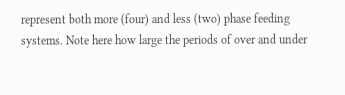represent both more (four) and less (two) phase feeding systems. Note here how large the periods of over and under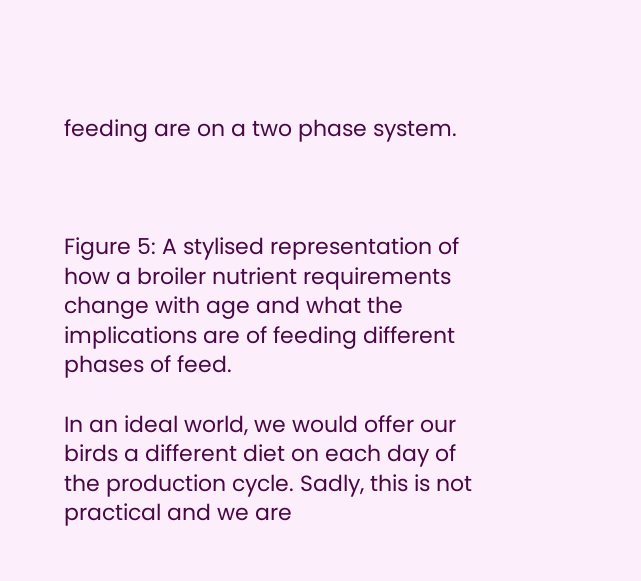feeding are on a two phase system.



Figure 5: A stylised representation of how a broiler nutrient requirements change with age and what the implications are of feeding different phases of feed.

In an ideal world, we would offer our birds a different diet on each day of the production cycle. Sadly, this is not practical and we are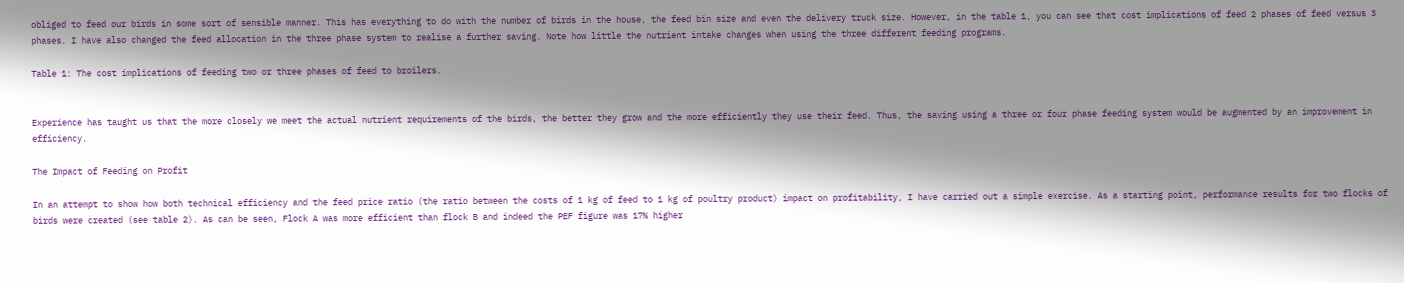obliged to feed our birds in some sort of sensible manner. This has everything to do with the number of birds in the house, the feed bin size and even the delivery truck size. However, in the table 1, you can see that cost implications of feed 2 phases of feed versus 3 phases. I have also changed the feed allocation in the three phase system to realise a further saving. Note how little the nutrient intake changes when using the three different feeding programs.

Table 1: The cost implications of feeding two or three phases of feed to broilers.


Experience has taught us that the more closely we meet the actual nutrient requirements of the birds, the better they grow and the more efficiently they use their feed. Thus, the saving using a three or four phase feeding system would be augmented by an improvement in efficiency.

The Impact of Feeding on Profit

In an attempt to show how both technical efficiency and the feed price ratio (the ratio between the costs of 1 kg of feed to 1 kg of poultry product) impact on profitability, I have carried out a simple exercise. As a starting point, performance results for two flocks of birds were created (see table 2). As can be seen, Flock A was more efficient than flock B and indeed the PEF figure was 17% higher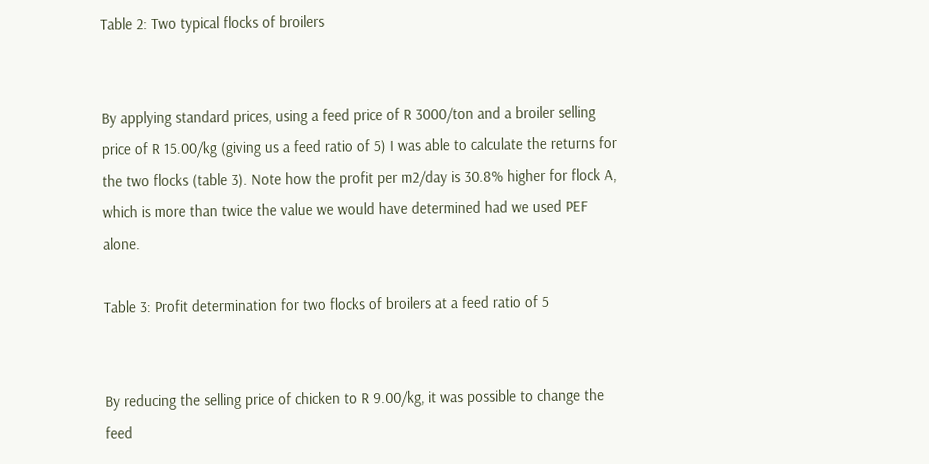Table 2: Two typical flocks of broilers


By applying standard prices, using a feed price of R 3000/ton and a broiler selling price of R 15.00/kg (giving us a feed ratio of 5) I was able to calculate the returns for the two flocks (table 3). Note how the profit per m2/day is 30.8% higher for flock A, which is more than twice the value we would have determined had we used PEF alone.

Table 3: Profit determination for two flocks of broilers at a feed ratio of 5


By reducing the selling price of chicken to R 9.00/kg, it was possible to change the feed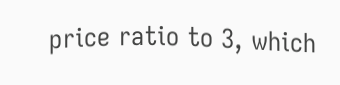price ratio to 3, which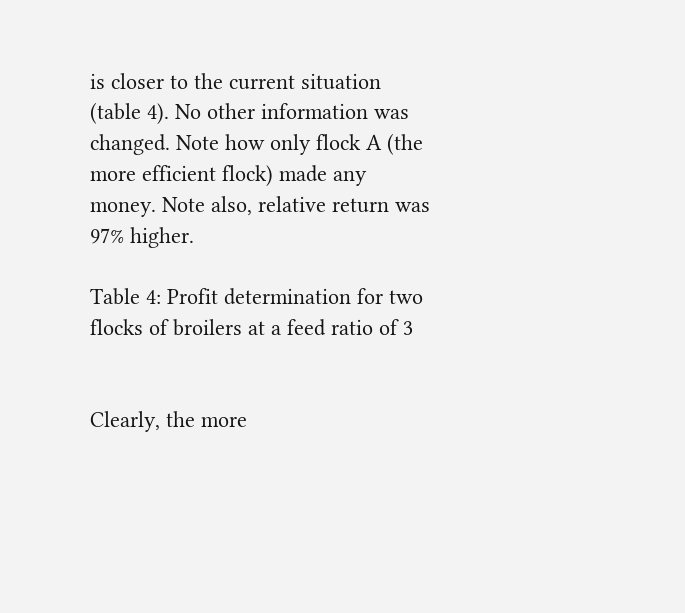is closer to the current situation (table 4). No other information was changed. Note how only flock A (the more efficient flock) made any money. Note also, relative return was 97% higher.

Table 4: Profit determination for two flocks of broilers at a feed ratio of 3


Clearly, the more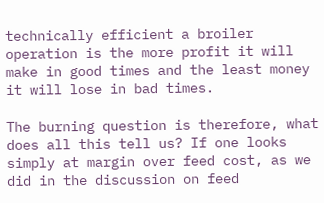technically efficient a broiler operation is the more profit it will make in good times and the least money it will lose in bad times.

The burning question is therefore, what does all this tell us? If one looks simply at margin over feed cost, as we did in the discussion on feed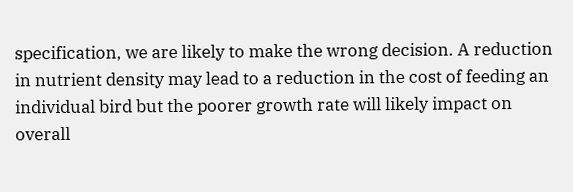specification, we are likely to make the wrong decision. A reduction in nutrient density may lead to a reduction in the cost of feeding an individual bird but the poorer growth rate will likely impact on overall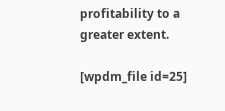profitability to a greater extent.

[wpdm_file id=25]